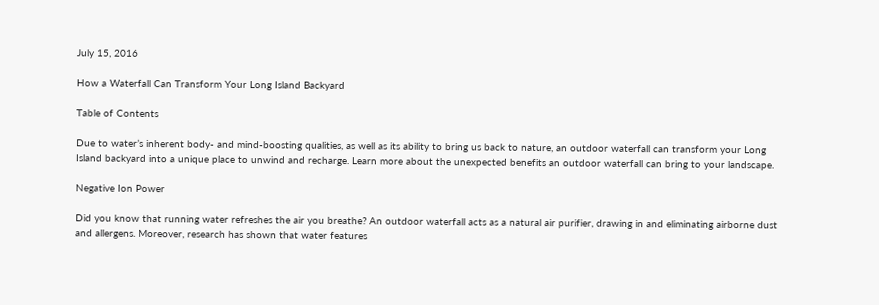July 15, 2016

How a Waterfall Can Transform Your Long Island Backyard

Table of Contents

Due to water’s inherent body- and mind-boosting qualities, as well as its ability to bring us back to nature, an outdoor waterfall can transform your Long Island backyard into a unique place to unwind and recharge. Learn more about the unexpected benefits an outdoor waterfall can bring to your landscape.

Negative Ion Power

Did you know that running water refreshes the air you breathe? An outdoor waterfall acts as a natural air purifier, drawing in and eliminating airborne dust and allergens. Moreover, research has shown that water features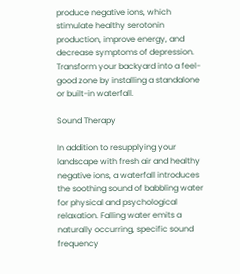produce negative ions, which stimulate healthy serotonin production, improve energy, and decrease symptoms of depression. Transform your backyard into a feel-good zone by installing a standalone or built-in waterfall.

Sound Therapy

In addition to resupplying your landscape with fresh air and healthy negative ions, a waterfall introduces the soothing sound of babbling water for physical and psychological relaxation. Falling water emits a naturally occurring, specific sound frequency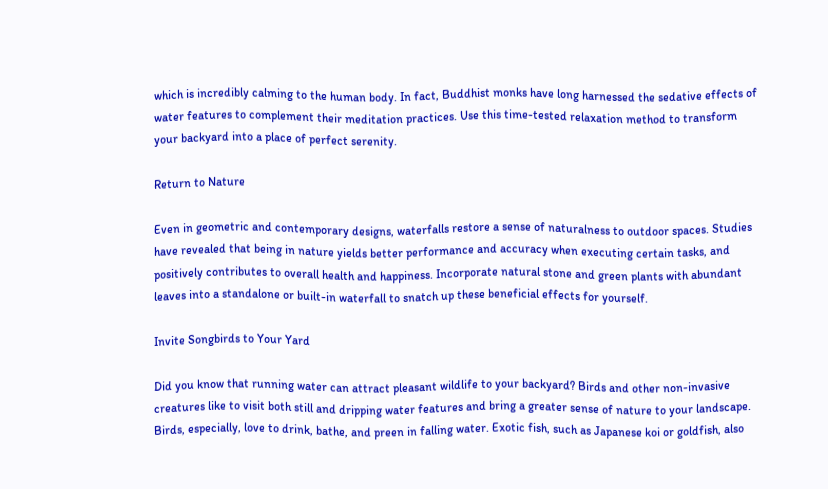which is incredibly calming to the human body. In fact, Buddhist monks have long harnessed the sedative effects of water features to complement their meditation practices. Use this time-tested relaxation method to transform your backyard into a place of perfect serenity.

Return to Nature

Even in geometric and contemporary designs, waterfalls restore a sense of naturalness to outdoor spaces. Studies have revealed that being in nature yields better performance and accuracy when executing certain tasks, and positively contributes to overall health and happiness. Incorporate natural stone and green plants with abundant leaves into a standalone or built-in waterfall to snatch up these beneficial effects for yourself.

Invite Songbirds to Your Yard

Did you know that running water can attract pleasant wildlife to your backyard? Birds and other non-invasive creatures like to visit both still and dripping water features and bring a greater sense of nature to your landscape. Birds, especially, love to drink, bathe, and preen in falling water. Exotic fish, such as Japanese koi or goldfish, also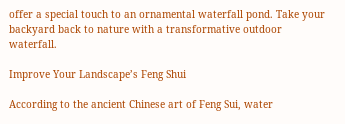offer a special touch to an ornamental waterfall pond. Take your backyard back to nature with a transformative outdoor waterfall.

Improve Your Landscape’s Feng Shui

According to the ancient Chinese art of Feng Sui, water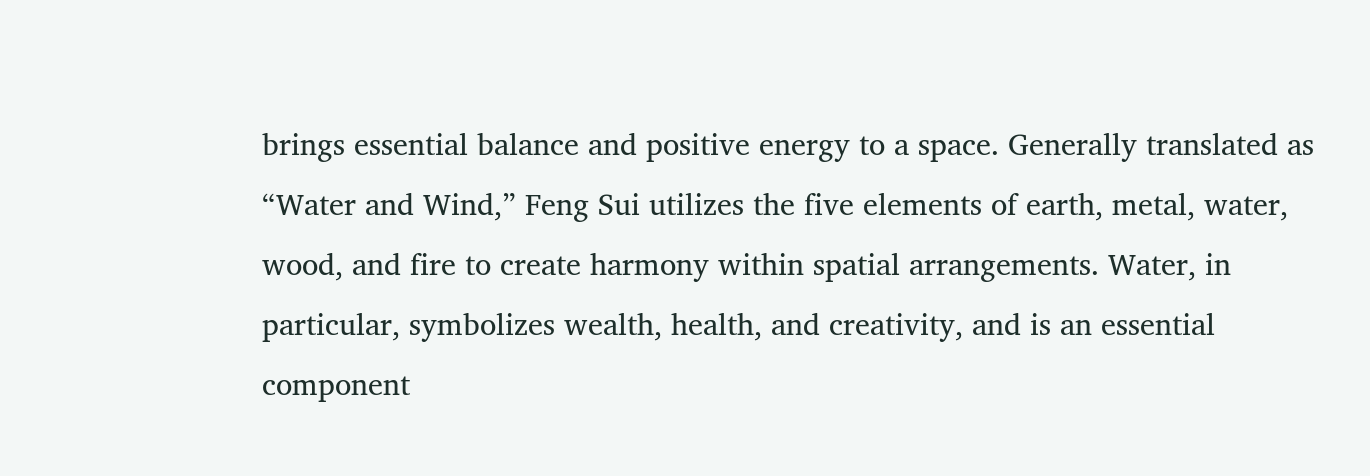brings essential balance and positive energy to a space. Generally translated as “Water and Wind,” Feng Sui utilizes the five elements of earth, metal, water, wood, and fire to create harmony within spatial arrangements. Water, in particular, symbolizes wealth, health, and creativity, and is an essential component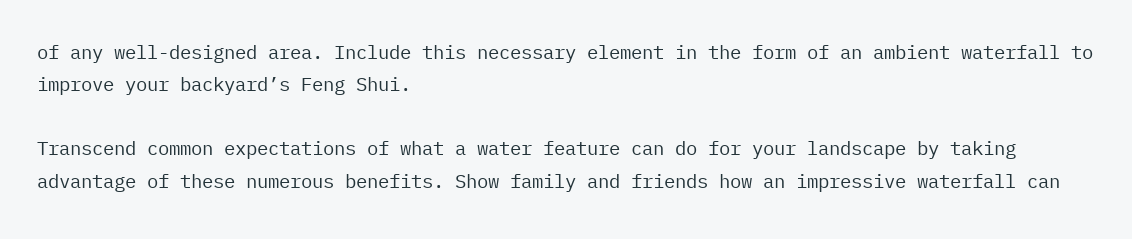of any well-designed area. Include this necessary element in the form of an ambient waterfall to improve your backyard’s Feng Shui.

Transcend common expectations of what a water feature can do for your landscape by taking advantage of these numerous benefits. Show family and friends how an impressive waterfall can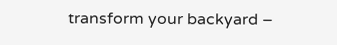transform your backyard –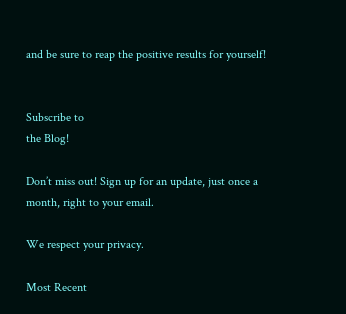and be sure to reap the positive results for yourself!


Subscribe to
the Blog!

Don’t miss out! Sign up for an update, just once a month, right to your email.

We respect your privacy.

Most Recent